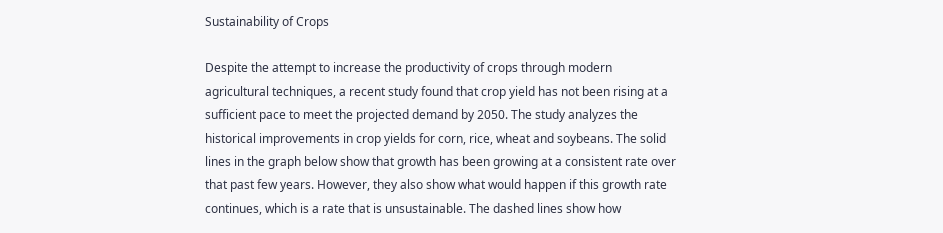Sustainability of Crops

Despite the attempt to increase the productivity of crops through modern agricultural techniques, a recent study found that crop yield has not been rising at a sufficient pace to meet the projected demand by 2050. The study analyzes the historical improvements in crop yields for corn, rice, wheat and soybeans. The solid lines in the graph below show that growth has been growing at a consistent rate over that past few years. However, they also show what would happen if this growth rate continues, which is a rate that is unsustainable. The dashed lines show how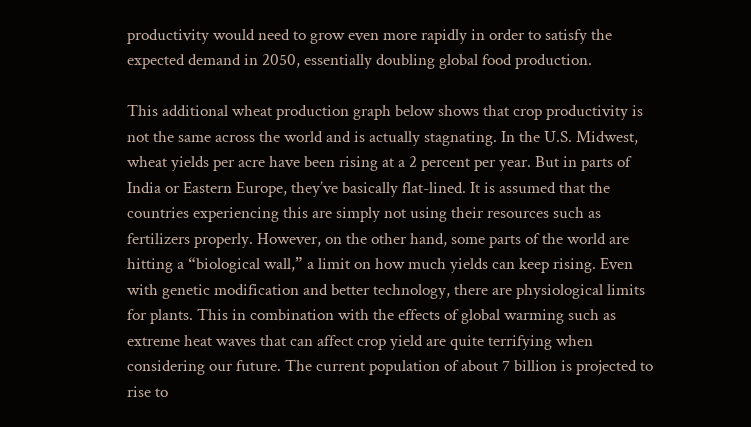productivity would need to grow even more rapidly in order to satisfy the expected demand in 2050, essentially doubling global food production.

This additional wheat production graph below shows that crop productivity is not the same across the world and is actually stagnating. In the U.S. Midwest, wheat yields per acre have been rising at a 2 percent per year. But in parts of India or Eastern Europe, they’ve basically flat-lined. It is assumed that the countries experiencing this are simply not using their resources such as fertilizers properly. However, on the other hand, some parts of the world are hitting a “biological wall,” a limit on how much yields can keep rising. Even with genetic modification and better technology, there are physiological limits for plants. This in combination with the effects of global warming such as extreme heat waves that can affect crop yield are quite terrifying when considering our future. The current population of about 7 billion is projected to rise to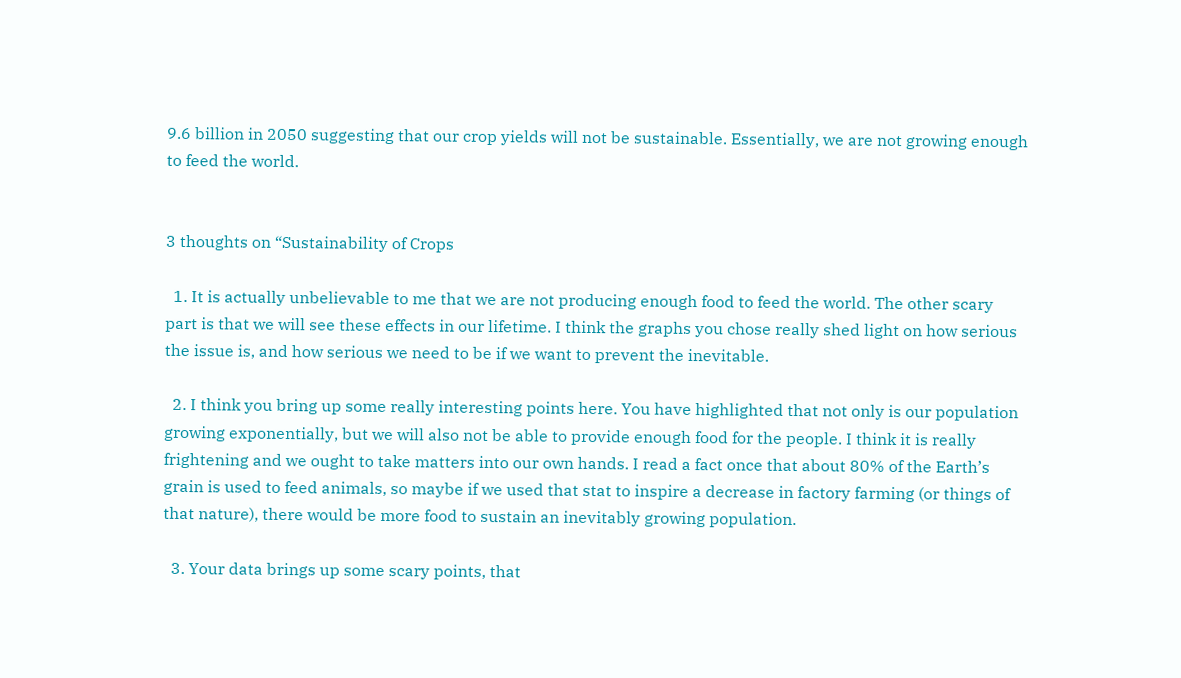9.6 billion in 2050 suggesting that our crop yields will not be sustainable. Essentially, we are not growing enough to feed the world.


3 thoughts on “Sustainability of Crops

  1. It is actually unbelievable to me that we are not producing enough food to feed the world. The other scary part is that we will see these effects in our lifetime. I think the graphs you chose really shed light on how serious the issue is, and how serious we need to be if we want to prevent the inevitable.

  2. I think you bring up some really interesting points here. You have highlighted that not only is our population growing exponentially, but we will also not be able to provide enough food for the people. I think it is really frightening and we ought to take matters into our own hands. I read a fact once that about 80% of the Earth’s grain is used to feed animals, so maybe if we used that stat to inspire a decrease in factory farming (or things of that nature), there would be more food to sustain an inevitably growing population.

  3. Your data brings up some scary points, that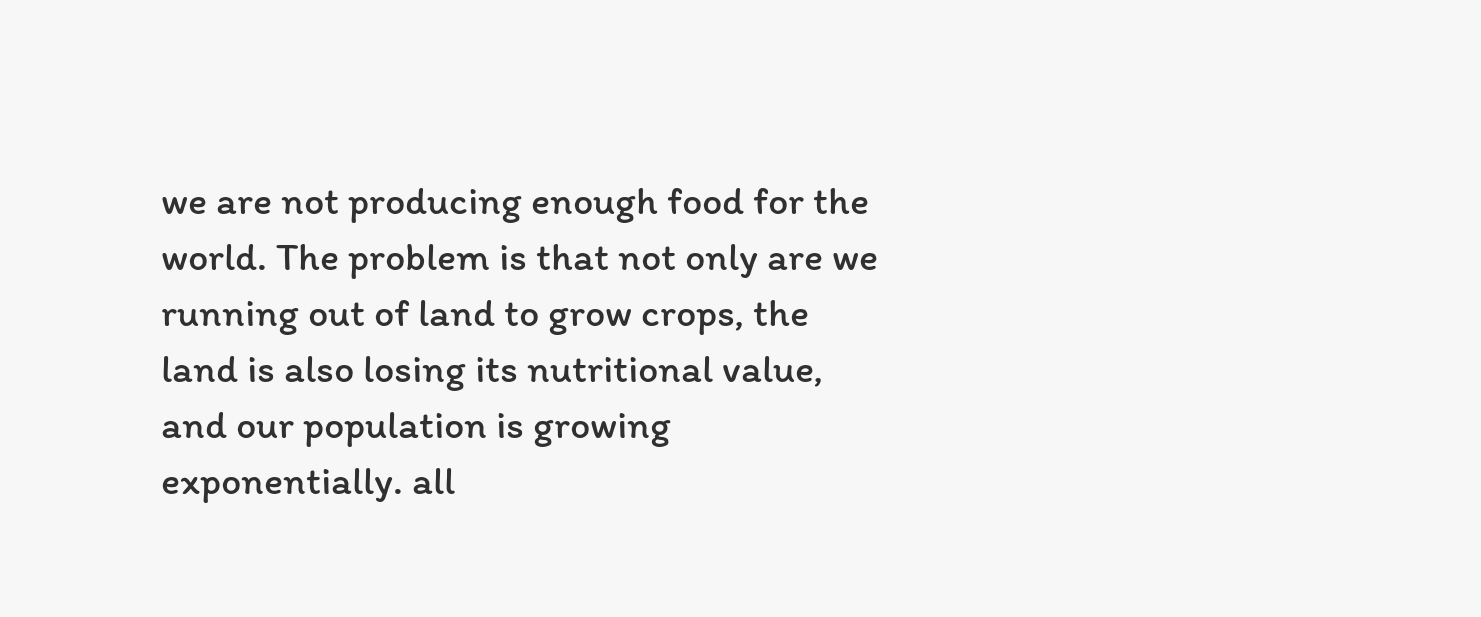we are not producing enough food for the world. The problem is that not only are we running out of land to grow crops, the land is also losing its nutritional value, and our population is growing exponentially. all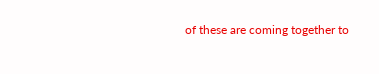of these are coming together to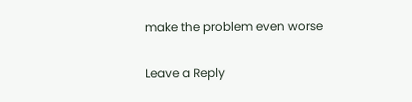make the problem even worse

Leave a Reply